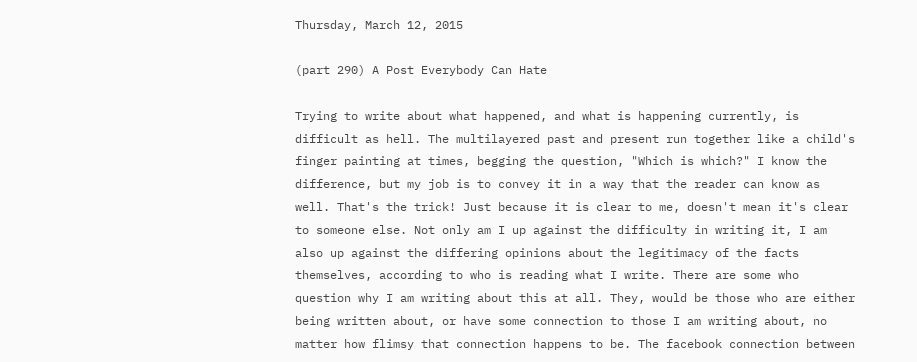Thursday, March 12, 2015

(part 290) A Post Everybody Can Hate

Trying to write about what happened, and what is happening currently, is difficult as hell. The multilayered past and present run together like a child's finger painting at times, begging the question, "Which is which?" I know the difference, but my job is to convey it in a way that the reader can know as well. That's the trick! Just because it is clear to me, doesn't mean it's clear to someone else. Not only am I up against the difficulty in writing it, I am also up against the differing opinions about the legitimacy of the facts themselves, according to who is reading what I write. There are some who question why I am writing about this at all. They, would be those who are either being written about, or have some connection to those I am writing about, no matter how flimsy that connection happens to be. The facebook connection between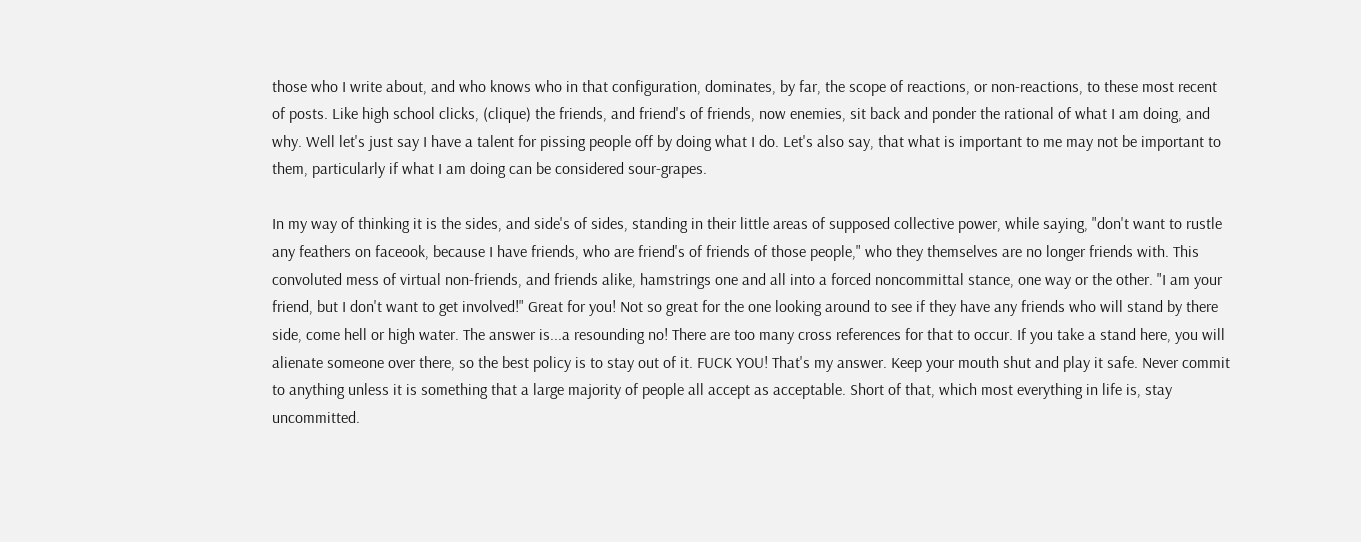those who I write about, and who knows who in that configuration, dominates, by far, the scope of reactions, or non-reactions, to these most recent of posts. Like high school clicks, (clique) the friends, and friend's of friends, now enemies, sit back and ponder the rational of what I am doing, and why. Well let's just say I have a talent for pissing people off by doing what I do. Let's also say, that what is important to me may not be important to them, particularly if what I am doing can be considered sour-grapes.

In my way of thinking it is the sides, and side's of sides, standing in their little areas of supposed collective power, while saying, "don't want to rustle any feathers on faceook, because I have friends, who are friend's of friends of those people," who they themselves are no longer friends with. This convoluted mess of virtual non-friends, and friends alike, hamstrings one and all into a forced noncommittal stance, one way or the other. "I am your friend, but I don't want to get involved!" Great for you! Not so great for the one looking around to see if they have any friends who will stand by there side, come hell or high water. The answer is...a resounding no! There are too many cross references for that to occur. If you take a stand here, you will alienate someone over there, so the best policy is to stay out of it. FUCK YOU! That's my answer. Keep your mouth shut and play it safe. Never commit to anything unless it is something that a large majority of people all accept as acceptable. Short of that, which most everything in life is, stay uncommitted.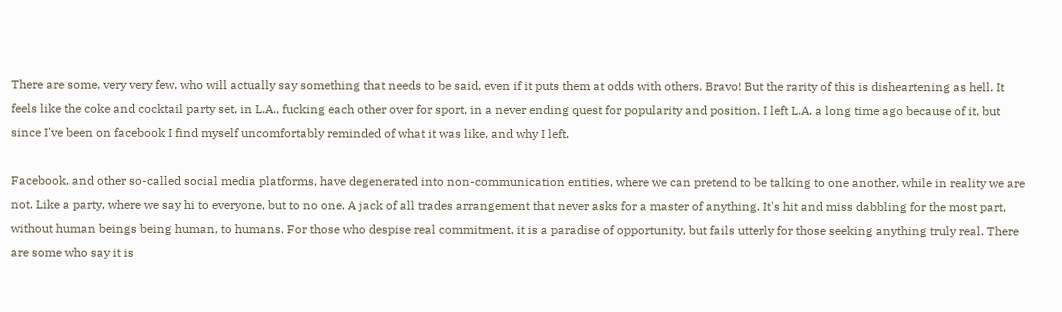There are some, very very few, who will actually say something that needs to be said, even if it puts them at odds with others. Bravo! But the rarity of this is disheartening as hell. It feels like the coke and cocktail party set, in L.A., fucking each other over for sport, in a never ending quest for popularity and position. I left L.A. a long time ago because of it, but since I've been on facebook I find myself uncomfortably reminded of what it was like, and why I left.

Facebook, and other so-called social media platforms, have degenerated into non-communication entities, where we can pretend to be talking to one another, while in reality we are not. Like a party, where we say hi to everyone, but to no one. A jack of all trades arrangement that never asks for a master of anything. It's hit and miss dabbling for the most part, without human beings being human, to humans. For those who despise real commitment, it is a paradise of opportunity, but fails utterly for those seeking anything truly real. There are some who say it is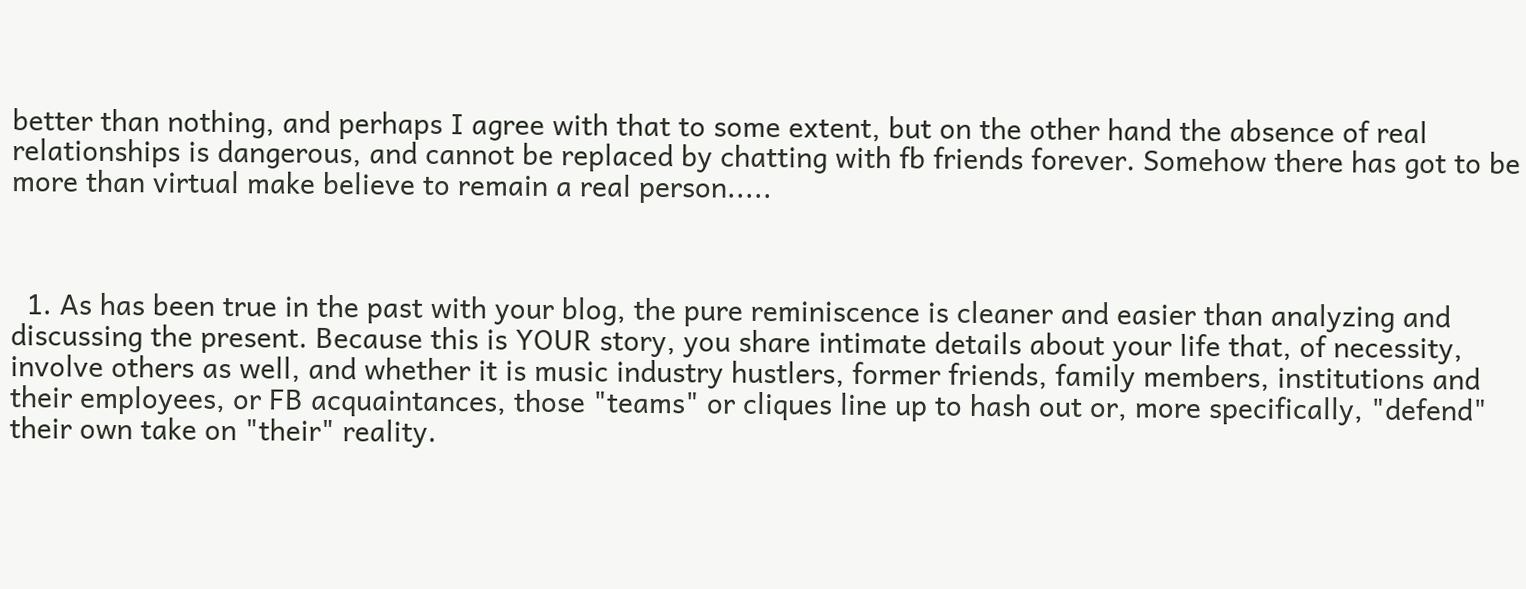better than nothing, and perhaps I agree with that to some extent, but on the other hand the absence of real relationships is dangerous, and cannot be replaced by chatting with fb friends forever. Somehow there has got to be more than virtual make believe to remain a real person.....



  1. As has been true in the past with your blog, the pure reminiscence is cleaner and easier than analyzing and discussing the present. Because this is YOUR story, you share intimate details about your life that, of necessity, involve others as well, and whether it is music industry hustlers, former friends, family members, institutions and their employees, or FB acquaintances, those "teams" or cliques line up to hash out or, more specifically, "defend" their own take on "their" reality.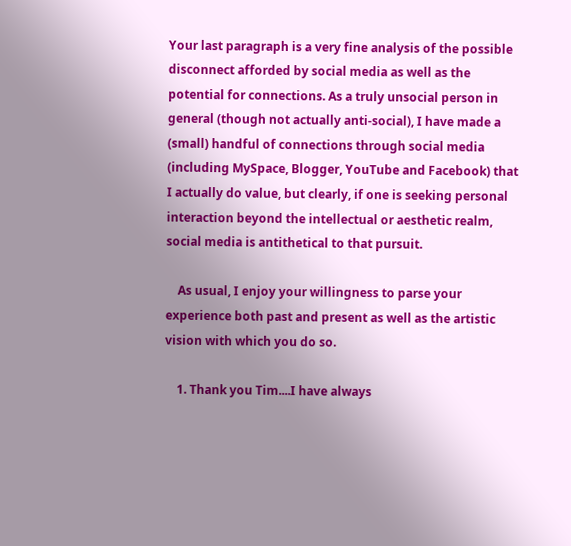Your last paragraph is a very fine analysis of the possible disconnect afforded by social media as well as the potential for connections. As a truly unsocial person in general (though not actually anti-social), I have made a (small) handful of connections through social media (including MySpace, Blogger, YouTube and Facebook) that I actually do value, but clearly, if one is seeking personal interaction beyond the intellectual or aesthetic realm, social media is antithetical to that pursuit.

    As usual, I enjoy your willingness to parse your experience both past and present as well as the artistic vision with which you do so.

    1. Thank you Tim....I have always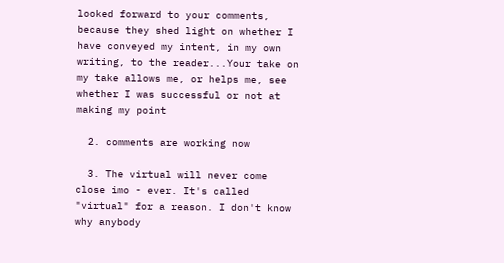looked forward to your comments, because they shed light on whether I have conveyed my intent, in my own writing, to the reader...Your take on my take allows me, or helps me, see whether I was successful or not at making my point

  2. comments are working now

  3. The virtual will never come close imo - ever. It's called "virtual" for a reason. I don't know why anybody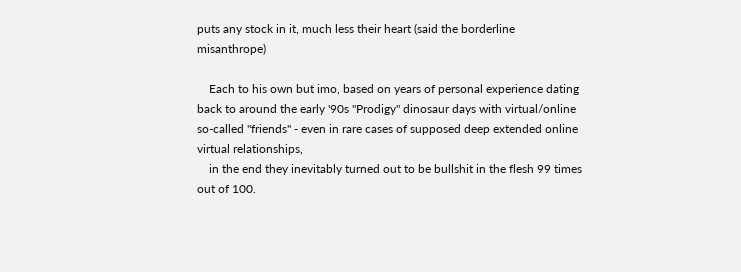puts any stock in it, much less their heart (said the borderline misanthrope)

    Each to his own but imo, based on years of personal experience dating back to around the early '90s "Prodigy" dinosaur days with virtual/online so-called "friends" - even in rare cases of supposed deep extended online virtual relationships,
    in the end they inevitably turned out to be bullshit in the flesh 99 times out of 100.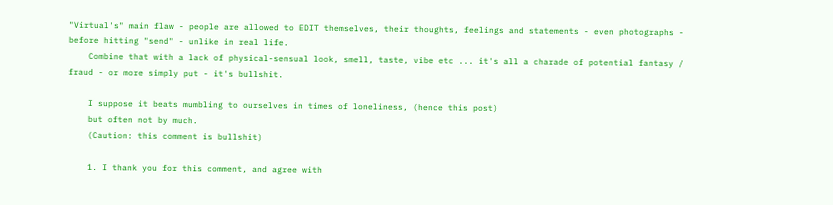"Virtual's" main flaw - people are allowed to EDIT themselves, their thoughts, feelings and statements - even photographs - before hitting "send" - unlike in real life.
    Combine that with a lack of physical-sensual look, smell, taste, vibe etc ... it's all a charade of potential fantasy / fraud - or more simply put - it's bullshit.

    I suppose it beats mumbling to ourselves in times of loneliness, (hence this post)
    but often not by much.
    (Caution: this comment is bullshit)

    1. I thank you for this comment, and agree with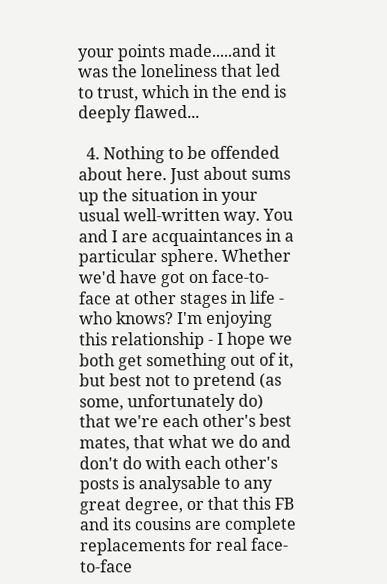your points made.....and it was the loneliness that led to trust, which in the end is deeply flawed...

  4. Nothing to be offended about here. Just about sums up the situation in your usual well-written way. You and I are acquaintances in a particular sphere. Whether we'd have got on face-to-face at other stages in life - who knows? I'm enjoying this relationship - I hope we both get something out of it, but best not to pretend (as some, unfortunately do) that we're each other's best mates, that what we do and don't do with each other's posts is analysable to any great degree, or that this FB and its cousins are complete replacements for real face-to-face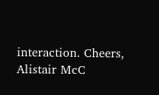interaction. Cheers, Alistair McC